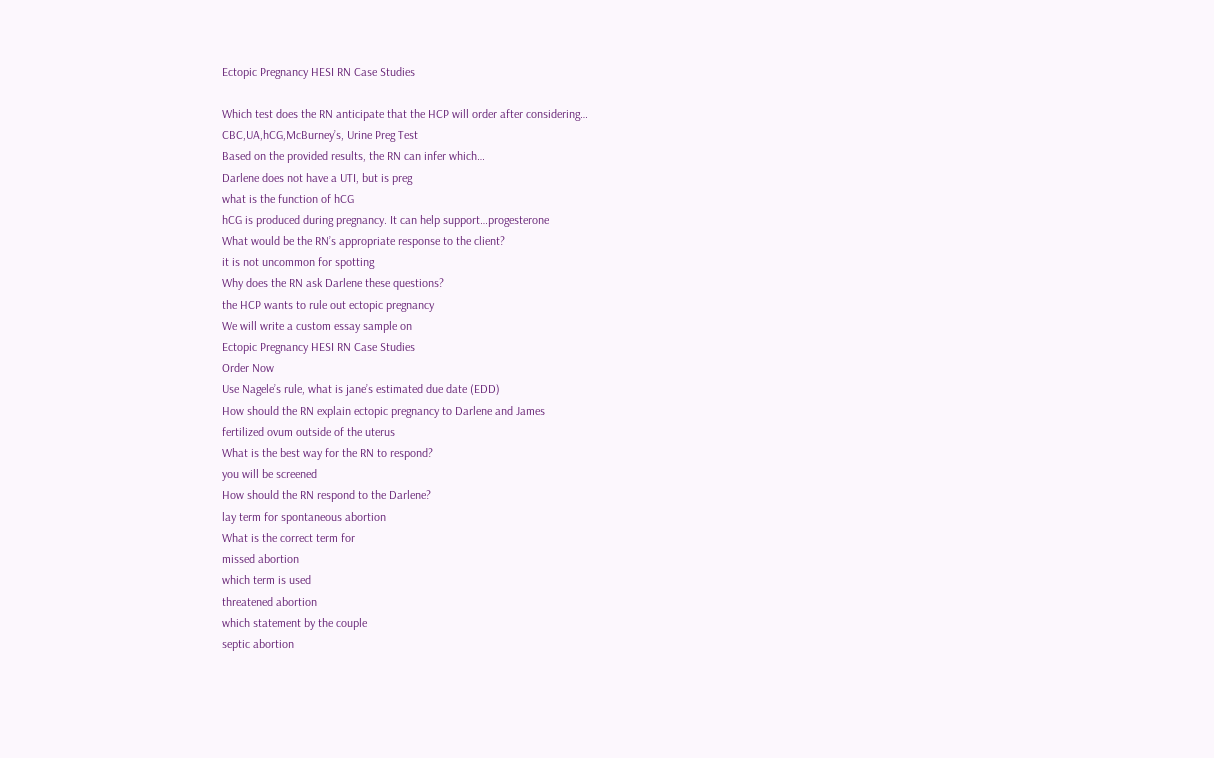Ectopic Pregnancy HESI RN Case Studies

Which test does the RN anticipate that the HCP will order after considering…
CBC,UA,hCG,McBurney’s, Urine Preg Test
Based on the provided results, the RN can infer which…
Darlene does not have a UTI, but is preg
what is the function of hCG
hCG is produced during pregnancy. It can help support…progesterone
What would be the RN’s appropriate response to the client?
it is not uncommon for spotting
Why does the RN ask Darlene these questions?
the HCP wants to rule out ectopic pregnancy
We will write a custom essay sample on
Ectopic Pregnancy HESI RN Case Studies
Order Now
Use Nagele’s rule, what is jane’s estimated due date (EDD)
How should the RN explain ectopic pregnancy to Darlene and James
fertilized ovum outside of the uterus
What is the best way for the RN to respond?
you will be screened
How should the RN respond to the Darlene?
lay term for spontaneous abortion
What is the correct term for
missed abortion
which term is used
threatened abortion
which statement by the couple
septic abortion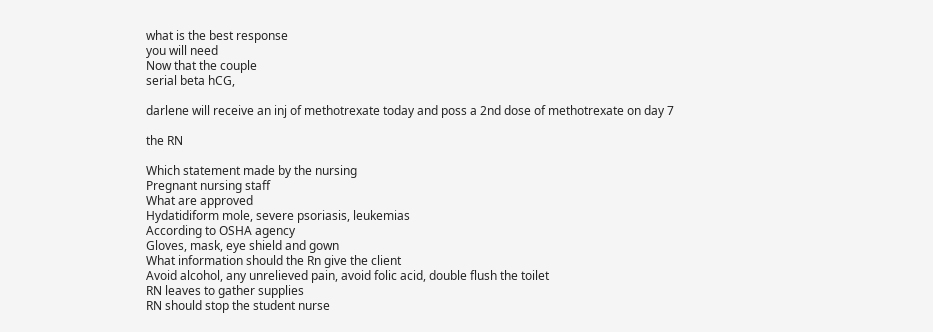what is the best response
you will need
Now that the couple
serial beta hCG,

darlene will receive an inj of methotrexate today and poss a 2nd dose of methotrexate on day 7

the RN

Which statement made by the nursing
Pregnant nursing staff
What are approved
Hydatidiform mole, severe psoriasis, leukemias
According to OSHA agency
Gloves, mask, eye shield and gown
What information should the Rn give the client
Avoid alcohol, any unrelieved pain, avoid folic acid, double flush the toilet
RN leaves to gather supplies
RN should stop the student nurse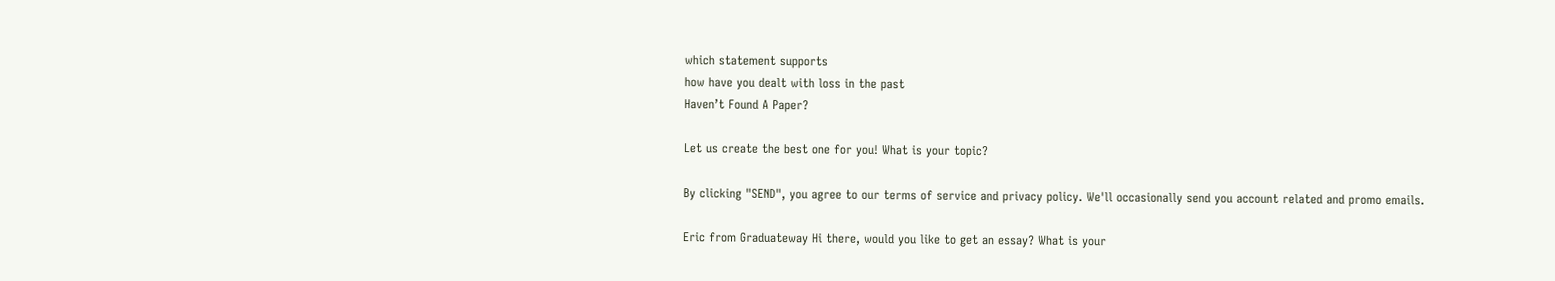which statement supports
how have you dealt with loss in the past
Haven’t Found A Paper?

Let us create the best one for you! What is your topic?

By clicking "SEND", you agree to our terms of service and privacy policy. We'll occasionally send you account related and promo emails.

Eric from Graduateway Hi there, would you like to get an essay? What is your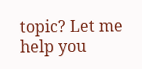topic? Let me help you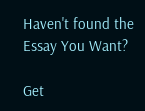Haven't found the Essay You Want?

Get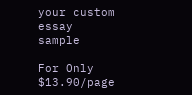your custom essay sample

For Only $13.90/page